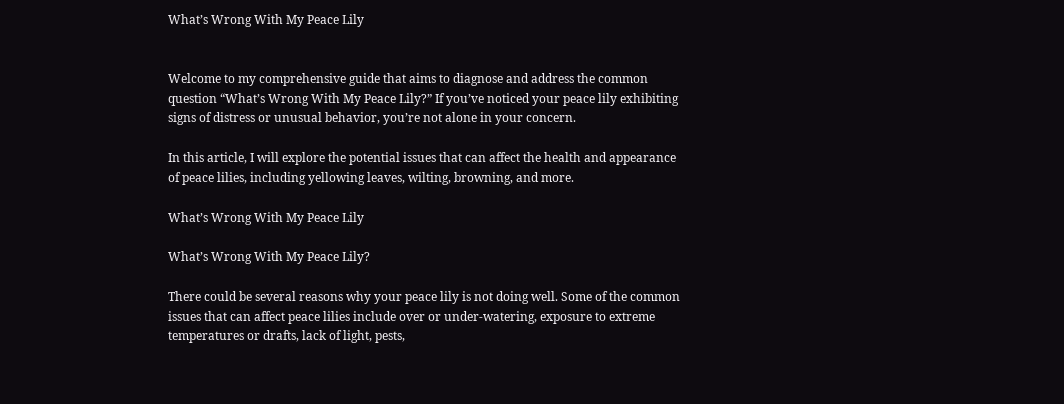What’s Wrong With My Peace Lily


Welcome to my comprehensive guide that aims to diagnose and address the common question “What’s Wrong With My Peace Lily?” If you’ve noticed your peace lily exhibiting signs of distress or unusual behavior, you’re not alone in your concern.

In this article, I will explore the potential issues that can affect the health and appearance of peace lilies, including yellowing leaves, wilting, browning, and more.

What’s Wrong With My Peace Lily

What’s Wrong With My Peace Lily?

There could be several reasons why your peace lily is not doing well. Some of the common issues that can affect peace lilies include over or under-watering, exposure to extreme temperatures or drafts, lack of light, pests,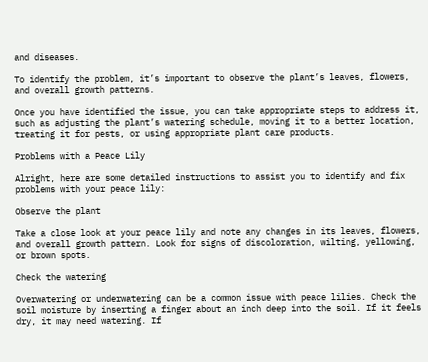and diseases.

To identify the problem, it’s important to observe the plant’s leaves, flowers, and overall growth patterns.

Once you have identified the issue, you can take appropriate steps to address it, such as adjusting the plant’s watering schedule, moving it to a better location, treating it for pests, or using appropriate plant care products.

Problems with a Peace Lily

Alright, here are some detailed instructions to assist you to identify and fix problems with your peace lily:

Observe the plant

Take a close look at your peace lily and note any changes in its leaves, flowers, and overall growth pattern. Look for signs of discoloration, wilting, yellowing, or brown spots.

Check the watering

Overwatering or underwatering can be a common issue with peace lilies. Check the soil moisture by inserting a finger about an inch deep into the soil. If it feels dry, it may need watering. If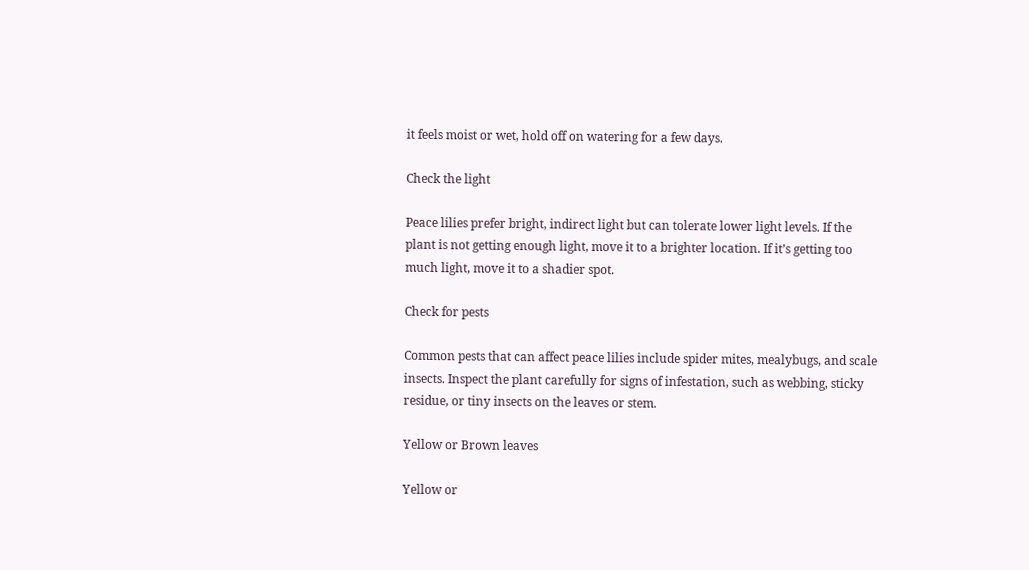it feels moist or wet, hold off on watering for a few days.

Check the light

Peace lilies prefer bright, indirect light but can tolerate lower light levels. If the plant is not getting enough light, move it to a brighter location. If it’s getting too much light, move it to a shadier spot.

Check for pests

Common pests that can affect peace lilies include spider mites, mealybugs, and scale insects. Inspect the plant carefully for signs of infestation, such as webbing, sticky residue, or tiny insects on the leaves or stem.

Yellow or Brown leaves

Yellow or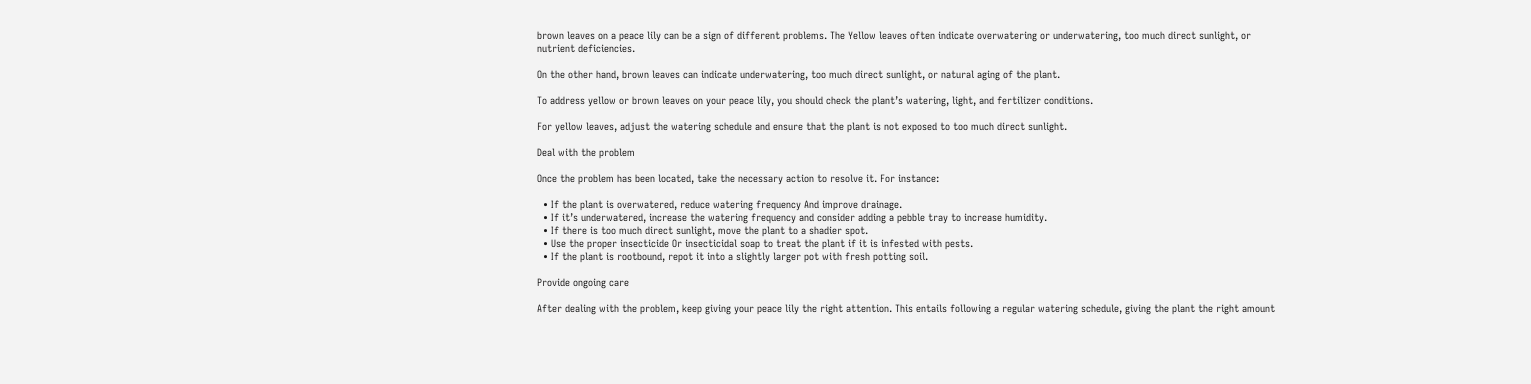brown leaves on a peace lily can be a sign of different problems. The Yellow leaves often indicate overwatering or underwatering, too much direct sunlight, or nutrient deficiencies.

On the other hand, brown leaves can indicate underwatering, too much direct sunlight, or natural aging of the plant.

To address yellow or brown leaves on your peace lily, you should check the plant’s watering, light, and fertilizer conditions.

For yellow leaves, adjust the watering schedule and ensure that the plant is not exposed to too much direct sunlight.

Deal with the problem

Once the problem has been located, take the necessary action to resolve it. For instance:

  • If the plant is overwatered, reduce watering frequency And improve drainage.
  • If it’s underwatered, increase the watering frequency and consider adding a pebble tray to increase humidity.
  • If there is too much direct sunlight, move the plant to a shadier spot.
  • Use the proper insecticide Or insecticidal soap to treat the plant if it is infested with pests.
  • If the plant is rootbound, repot it into a slightly larger pot with fresh potting soil.

Provide ongoing care

After dealing with the problem, keep giving your peace lily the right attention. This entails following a regular watering schedule, giving the plant the right amount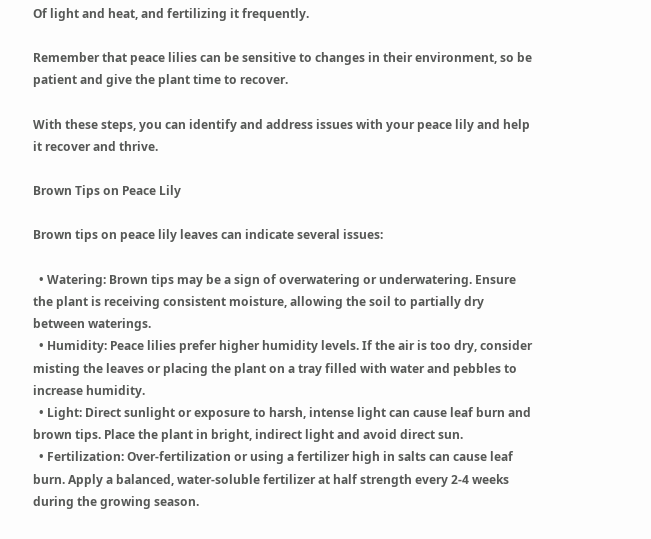Of light and heat, and fertilizing it frequently.

Remember that peace lilies can be sensitive to changes in their environment, so be patient and give the plant time to recover.

With these steps, you can identify and address issues with your peace lily and help it recover and thrive.

Brown Tips on Peace Lily

Brown tips on peace lily leaves can indicate several issues:

  • Watering: Brown tips may be a sign of overwatering or underwatering. Ensure the plant is receiving consistent moisture, allowing the soil to partially dry between waterings.
  • Humidity: Peace lilies prefer higher humidity levels. If the air is too dry, consider misting the leaves or placing the plant on a tray filled with water and pebbles to increase humidity.
  • Light: Direct sunlight or exposure to harsh, intense light can cause leaf burn and brown tips. Place the plant in bright, indirect light and avoid direct sun.
  • Fertilization: Over-fertilization or using a fertilizer high in salts can cause leaf burn. Apply a balanced, water-soluble fertilizer at half strength every 2-4 weeks during the growing season.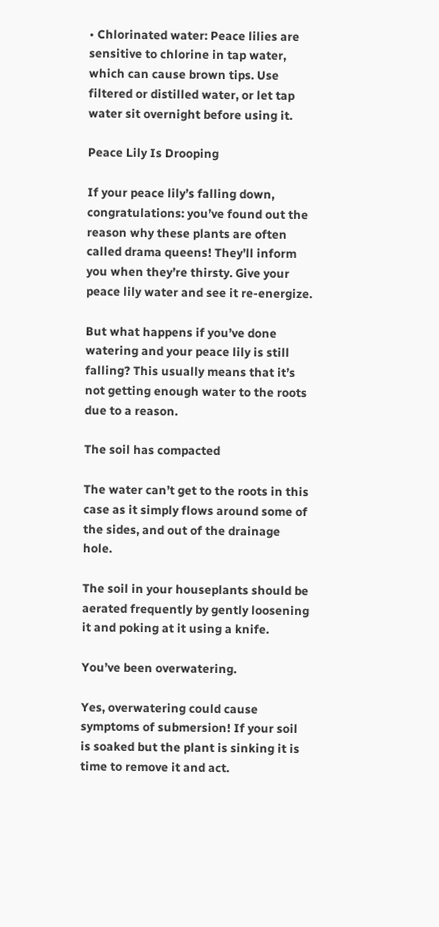• Chlorinated water: Peace lilies are sensitive to chlorine in tap water, which can cause brown tips. Use filtered or distilled water, or let tap water sit overnight before using it.

Peace Lily Is Drooping

If your peace lily’s falling down, congratulations: you’ve found out the reason why these plants are often called drama queens! They’ll inform you when they’re thirsty. Give your peace lily water and see it re-energize.

But what happens if you’ve done watering and your peace lily is still falling? This usually means that it’s not getting enough water to the roots due to a reason.

The soil has compacted

The water can’t get to the roots in this case as it simply flows around some of the sides, and out of the drainage hole.

The soil in your houseplants should be aerated frequently by gently loosening it and poking at it using a knife.

You’ve been overwatering.

Yes, overwatering could cause symptoms of submersion! If your soil is soaked but the plant is sinking it is time to remove it and act.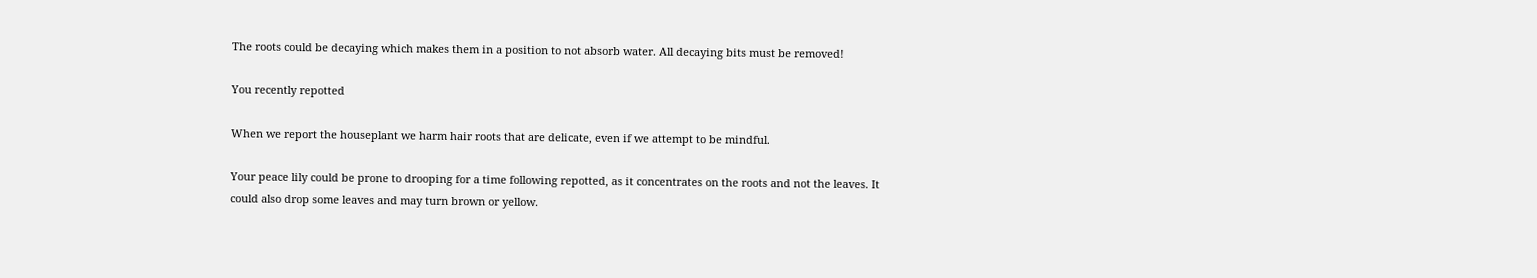The roots could be decaying which makes them in a position to not absorb water. All decaying bits must be removed!

You recently repotted

When we report the houseplant we harm hair roots that are delicate, even if we attempt to be mindful.

Your peace lily could be prone to drooping for a time following repotted, as it concentrates on the roots and not the leaves. It could also drop some leaves and may turn brown or yellow.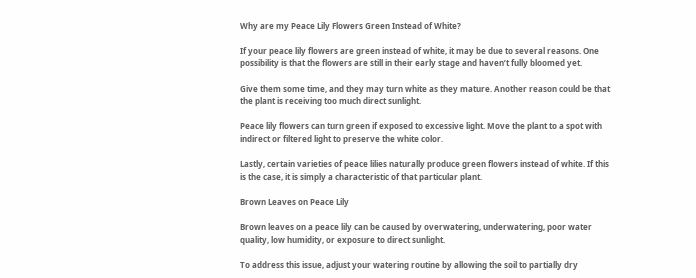Why are my Peace Lily Flowers Green Instead of White?

If your peace lily flowers are green instead of white, it may be due to several reasons. One possibility is that the flowers are still in their early stage and haven’t fully bloomed yet.

Give them some time, and they may turn white as they mature. Another reason could be that the plant is receiving too much direct sunlight.

Peace lily flowers can turn green if exposed to excessive light. Move the plant to a spot with indirect or filtered light to preserve the white color.

Lastly, certain varieties of peace lilies naturally produce green flowers instead of white. If this is the case, it is simply a characteristic of that particular plant.

Brown Leaves on Peace Lily

Brown leaves on a peace lily can be caused by overwatering, underwatering, poor water quality, low humidity, or exposure to direct sunlight.

To address this issue, adjust your watering routine by allowing the soil to partially dry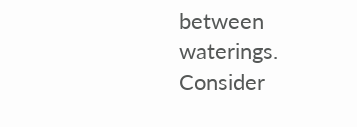between waterings. Consider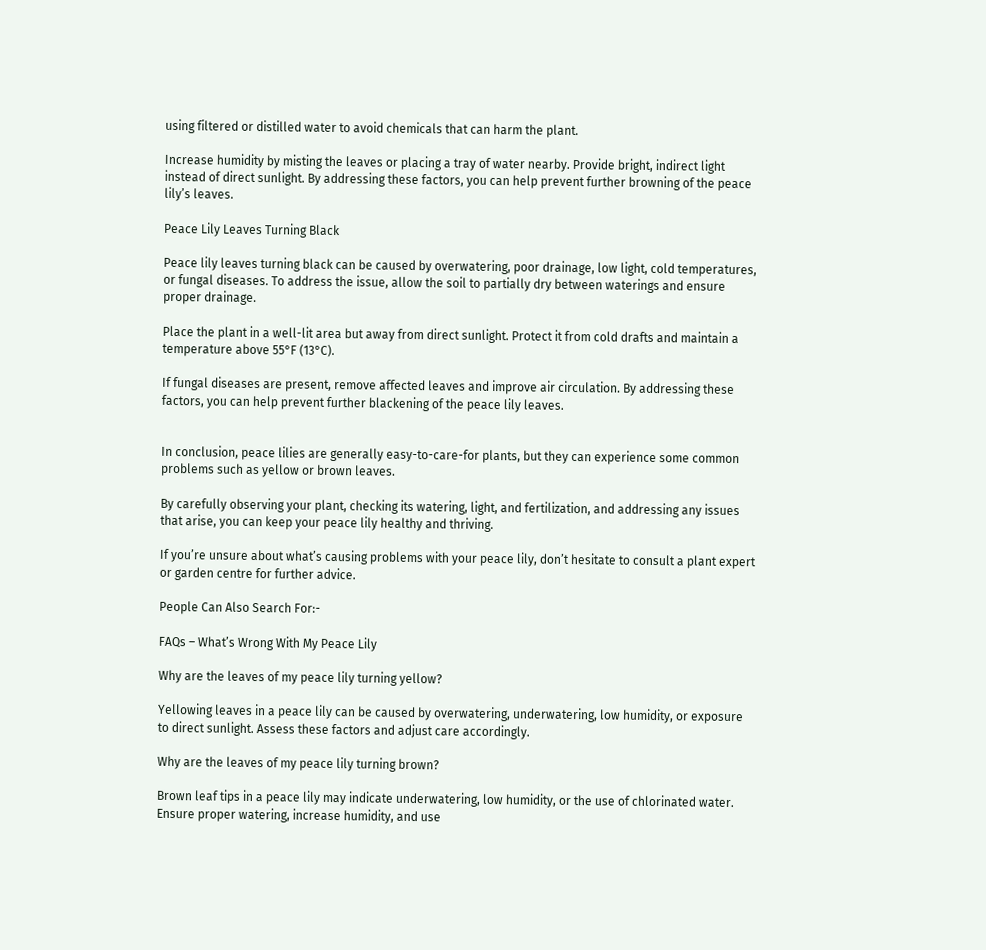using filtered or distilled water to avoid chemicals that can harm the plant.

Increase humidity by misting the leaves or placing a tray of water nearby. Provide bright, indirect light instead of direct sunlight. By addressing these factors, you can help prevent further browning of the peace lily’s leaves.

Peace Lily Leaves Turning Black

Peace lily leaves turning black can be caused by overwatering, poor drainage, low light, cold temperatures, or fungal diseases. To address the issue, allow the soil to partially dry between waterings and ensure proper drainage.

Place the plant in a well-lit area but away from direct sunlight. Protect it from cold drafts and maintain a temperature above 55°F (13°C).

If fungal diseases are present, remove affected leaves and improve air circulation. By addressing these factors, you can help prevent further blackening of the peace lily leaves.


In conclusion, peace lilies are generally easy-to-care-for plants, but they can experience some common problems such as yellow or brown leaves.

By carefully observing your plant, checking its watering, light, and fertilization, and addressing any issues that arise, you can keep your peace lily healthy and thriving.

If you’re unsure about what’s causing problems with your peace lily, don’t hesitate to consult a plant expert or garden centre for further advice.

People Can Also Search For:-

FAQs – What’s Wrong With My Peace Lily

Why are the leaves of my peace lily turning yellow?

Yellowing leaves in a peace lily can be caused by overwatering, underwatering, low humidity, or exposure to direct sunlight. Assess these factors and adjust care accordingly.

Why are the leaves of my peace lily turning brown?

Brown leaf tips in a peace lily may indicate underwatering, low humidity, or the use of chlorinated water. Ensure proper watering, increase humidity, and use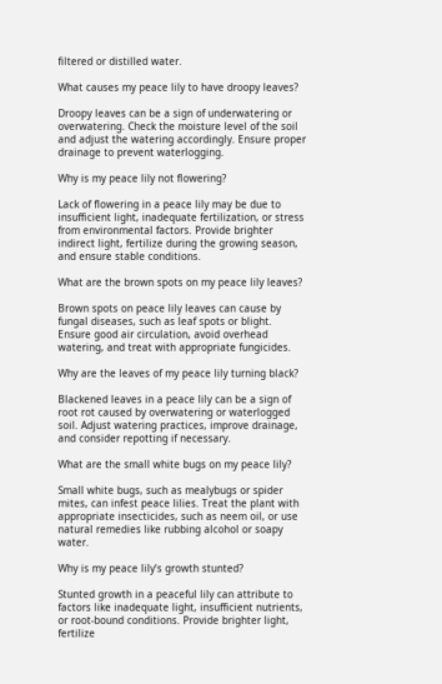filtered or distilled water.

What causes my peace lily to have droopy leaves?

Droopy leaves can be a sign of underwatering or overwatering. Check the moisture level of the soil and adjust the watering accordingly. Ensure proper drainage to prevent waterlogging.

Why is my peace lily not flowering?

Lack of flowering in a peace lily may be due to insufficient light, inadequate fertilization, or stress from environmental factors. Provide brighter indirect light, fertilize during the growing season, and ensure stable conditions.

What are the brown spots on my peace lily leaves?

Brown spots on peace lily leaves can cause by fungal diseases, such as leaf spots or blight. Ensure good air circulation, avoid overhead watering, and treat with appropriate fungicides.

Why are the leaves of my peace lily turning black?

Blackened leaves in a peace lily can be a sign of root rot caused by overwatering or waterlogged soil. Adjust watering practices, improve drainage, and consider repotting if necessary.

What are the small white bugs on my peace lily?

Small white bugs, such as mealybugs or spider mites, can infest peace lilies. Treat the plant with appropriate insecticides, such as neem oil, or use natural remedies like rubbing alcohol or soapy water.

Why is my peace lily’s growth stunted?

Stunted growth in a peaceful lily can attribute to factors like inadequate light, insufficient nutrients, or root-bound conditions. Provide brighter light, fertilize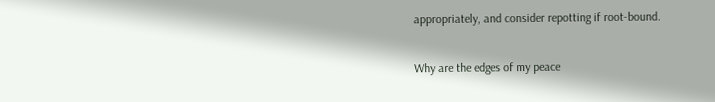appropriately, and consider repotting if root-bound.

Why are the edges of my peace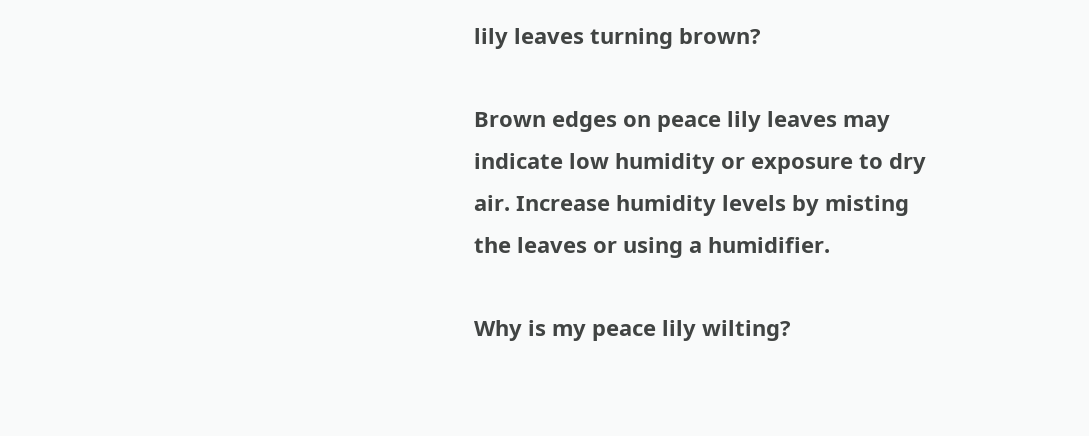lily leaves turning brown?

Brown edges on peace lily leaves may indicate low humidity or exposure to dry air. Increase humidity levels by misting the leaves or using a humidifier.

Why is my peace lily wilting?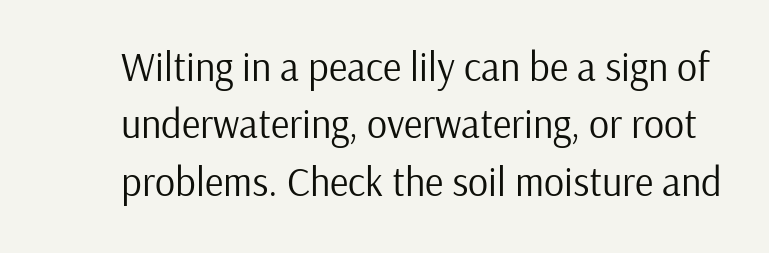Wilting in a peace lily can be a sign of underwatering, overwatering, or root problems. Check the soil moisture and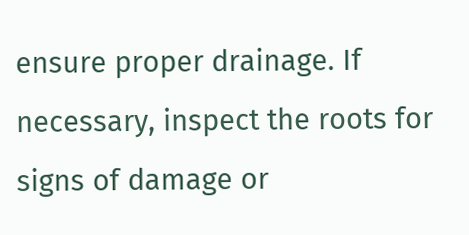ensure proper drainage. If necessary, inspect the roots for signs of damage or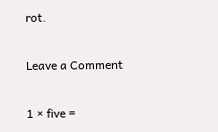rot.

Leave a Comment

1 × five =